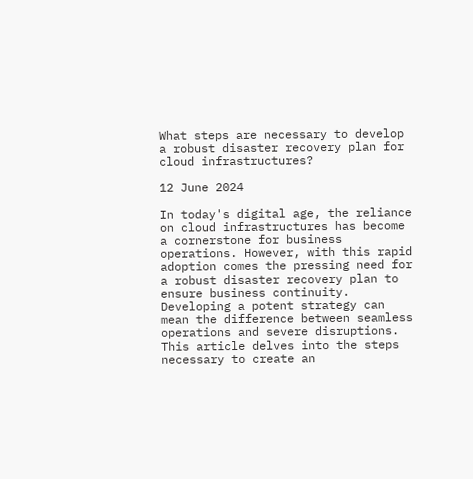What steps are necessary to develop a robust disaster recovery plan for cloud infrastructures?

12 June 2024

In today's digital age, the reliance on cloud infrastructures has become a cornerstone for business operations. However, with this rapid adoption comes the pressing need for a robust disaster recovery plan to ensure business continuity. Developing a potent strategy can mean the difference between seamless operations and severe disruptions. This article delves into the steps necessary to create an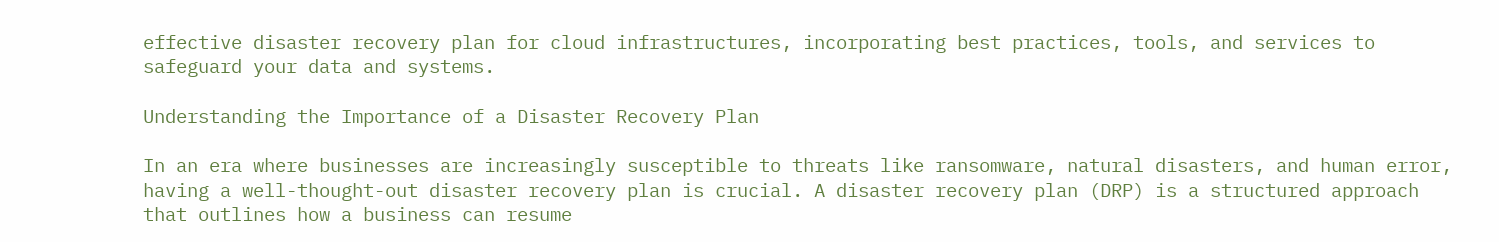effective disaster recovery plan for cloud infrastructures, incorporating best practices, tools, and services to safeguard your data and systems.

Understanding the Importance of a Disaster Recovery Plan

In an era where businesses are increasingly susceptible to threats like ransomware, natural disasters, and human error, having a well-thought-out disaster recovery plan is crucial. A disaster recovery plan (DRP) is a structured approach that outlines how a business can resume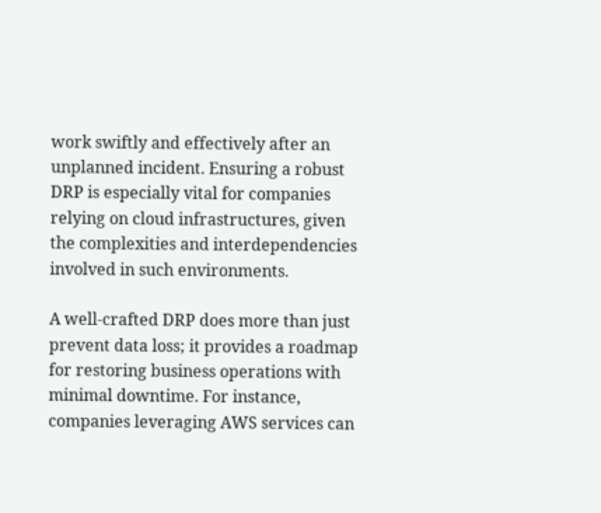work swiftly and effectively after an unplanned incident. Ensuring a robust DRP is especially vital for companies relying on cloud infrastructures, given the complexities and interdependencies involved in such environments.

A well-crafted DRP does more than just prevent data loss; it provides a roadmap for restoring business operations with minimal downtime. For instance, companies leveraging AWS services can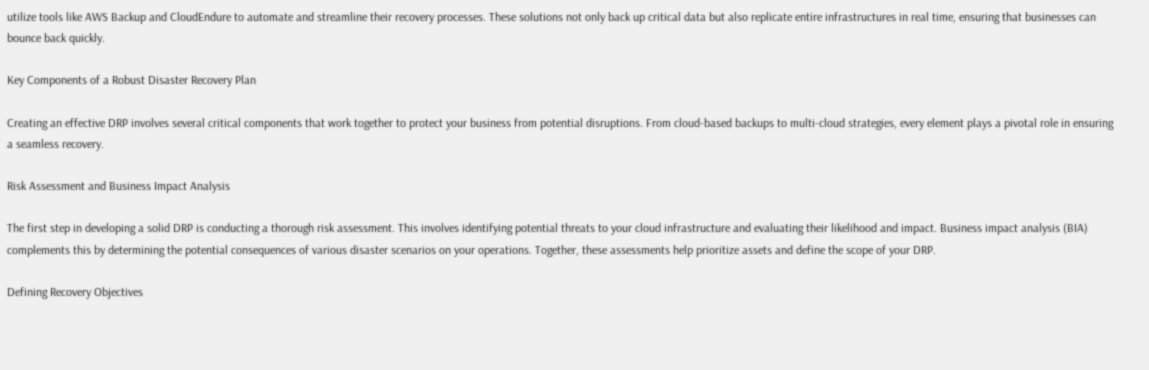utilize tools like AWS Backup and CloudEndure to automate and streamline their recovery processes. These solutions not only back up critical data but also replicate entire infrastructures in real time, ensuring that businesses can bounce back quickly.

Key Components of a Robust Disaster Recovery Plan

Creating an effective DRP involves several critical components that work together to protect your business from potential disruptions. From cloud-based backups to multi-cloud strategies, every element plays a pivotal role in ensuring a seamless recovery.

Risk Assessment and Business Impact Analysis

The first step in developing a solid DRP is conducting a thorough risk assessment. This involves identifying potential threats to your cloud infrastructure and evaluating their likelihood and impact. Business impact analysis (BIA) complements this by determining the potential consequences of various disaster scenarios on your operations. Together, these assessments help prioritize assets and define the scope of your DRP.

Defining Recovery Objectives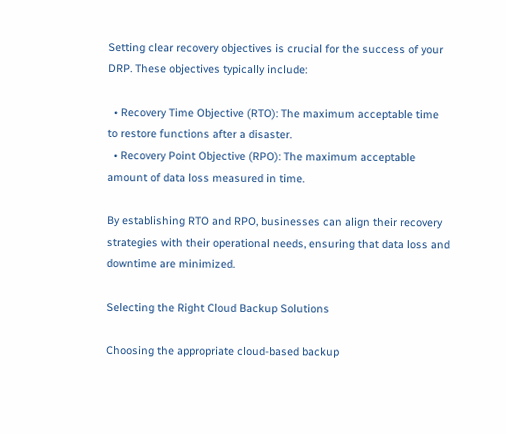Setting clear recovery objectives is crucial for the success of your DRP. These objectives typically include:

  • Recovery Time Objective (RTO): The maximum acceptable time to restore functions after a disaster.
  • Recovery Point Objective (RPO): The maximum acceptable amount of data loss measured in time.

By establishing RTO and RPO, businesses can align their recovery strategies with their operational needs, ensuring that data loss and downtime are minimized.

Selecting the Right Cloud Backup Solutions

Choosing the appropriate cloud-based backup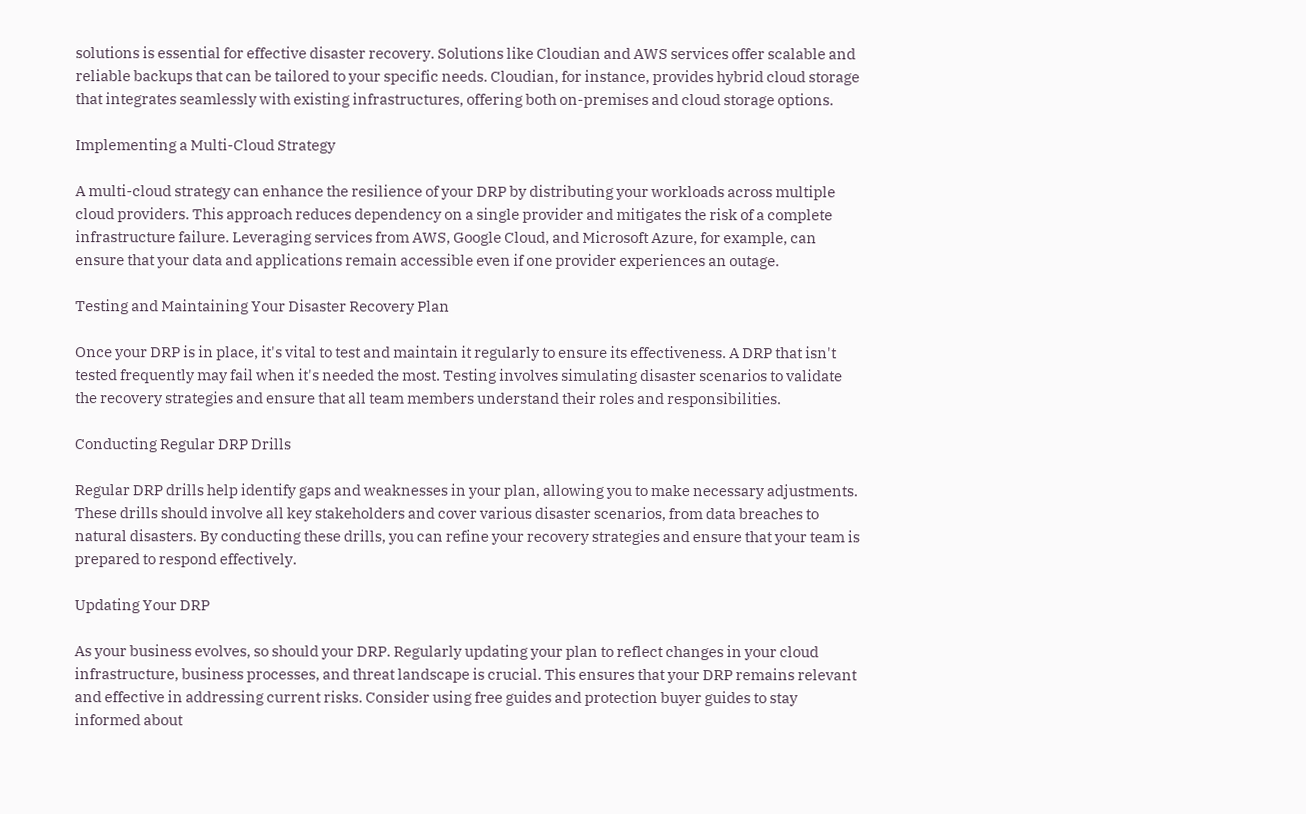solutions is essential for effective disaster recovery. Solutions like Cloudian and AWS services offer scalable and reliable backups that can be tailored to your specific needs. Cloudian, for instance, provides hybrid cloud storage that integrates seamlessly with existing infrastructures, offering both on-premises and cloud storage options.

Implementing a Multi-Cloud Strategy

A multi-cloud strategy can enhance the resilience of your DRP by distributing your workloads across multiple cloud providers. This approach reduces dependency on a single provider and mitigates the risk of a complete infrastructure failure. Leveraging services from AWS, Google Cloud, and Microsoft Azure, for example, can ensure that your data and applications remain accessible even if one provider experiences an outage.

Testing and Maintaining Your Disaster Recovery Plan

Once your DRP is in place, it's vital to test and maintain it regularly to ensure its effectiveness. A DRP that isn't tested frequently may fail when it's needed the most. Testing involves simulating disaster scenarios to validate the recovery strategies and ensure that all team members understand their roles and responsibilities.

Conducting Regular DRP Drills

Regular DRP drills help identify gaps and weaknesses in your plan, allowing you to make necessary adjustments. These drills should involve all key stakeholders and cover various disaster scenarios, from data breaches to natural disasters. By conducting these drills, you can refine your recovery strategies and ensure that your team is prepared to respond effectively.

Updating Your DRP

As your business evolves, so should your DRP. Regularly updating your plan to reflect changes in your cloud infrastructure, business processes, and threat landscape is crucial. This ensures that your DRP remains relevant and effective in addressing current risks. Consider using free guides and protection buyer guides to stay informed about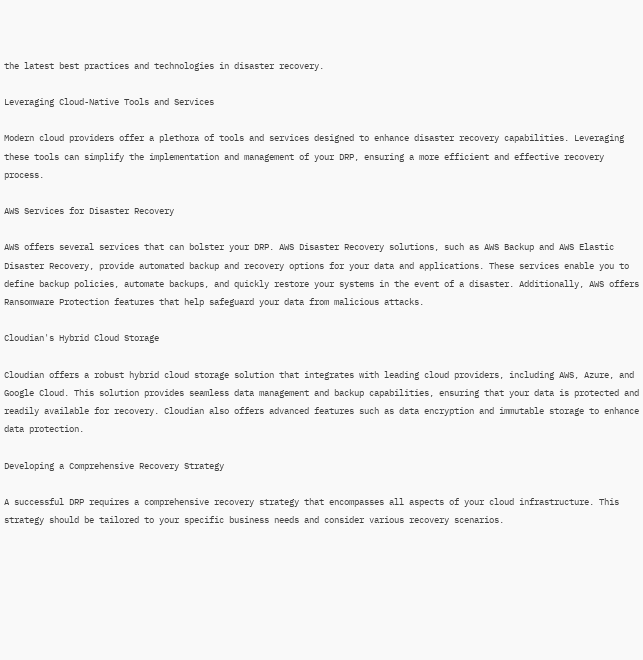the latest best practices and technologies in disaster recovery.

Leveraging Cloud-Native Tools and Services

Modern cloud providers offer a plethora of tools and services designed to enhance disaster recovery capabilities. Leveraging these tools can simplify the implementation and management of your DRP, ensuring a more efficient and effective recovery process.

AWS Services for Disaster Recovery

AWS offers several services that can bolster your DRP. AWS Disaster Recovery solutions, such as AWS Backup and AWS Elastic Disaster Recovery, provide automated backup and recovery options for your data and applications. These services enable you to define backup policies, automate backups, and quickly restore your systems in the event of a disaster. Additionally, AWS offers Ransomware Protection features that help safeguard your data from malicious attacks.

Cloudian's Hybrid Cloud Storage

Cloudian offers a robust hybrid cloud storage solution that integrates with leading cloud providers, including AWS, Azure, and Google Cloud. This solution provides seamless data management and backup capabilities, ensuring that your data is protected and readily available for recovery. Cloudian also offers advanced features such as data encryption and immutable storage to enhance data protection.

Developing a Comprehensive Recovery Strategy

A successful DRP requires a comprehensive recovery strategy that encompasses all aspects of your cloud infrastructure. This strategy should be tailored to your specific business needs and consider various recovery scenarios.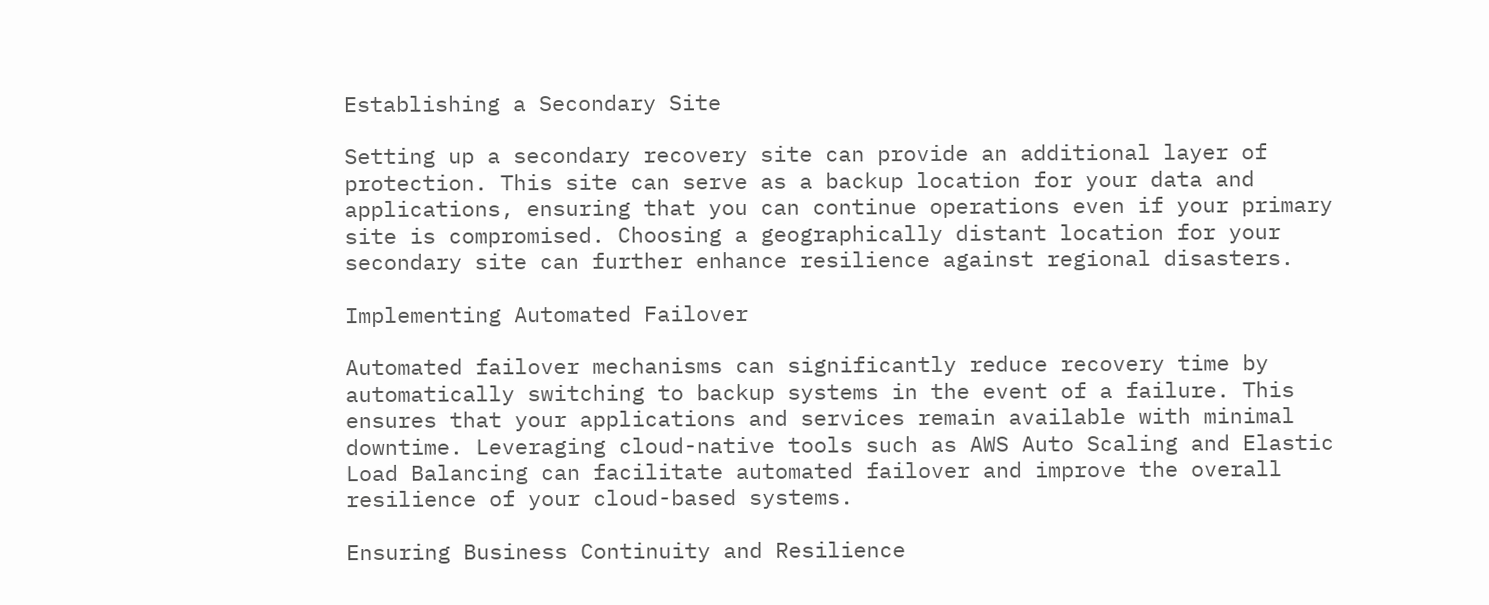Establishing a Secondary Site

Setting up a secondary recovery site can provide an additional layer of protection. This site can serve as a backup location for your data and applications, ensuring that you can continue operations even if your primary site is compromised. Choosing a geographically distant location for your secondary site can further enhance resilience against regional disasters.

Implementing Automated Failover

Automated failover mechanisms can significantly reduce recovery time by automatically switching to backup systems in the event of a failure. This ensures that your applications and services remain available with minimal downtime. Leveraging cloud-native tools such as AWS Auto Scaling and Elastic Load Balancing can facilitate automated failover and improve the overall resilience of your cloud-based systems.

Ensuring Business Continuity and Resilience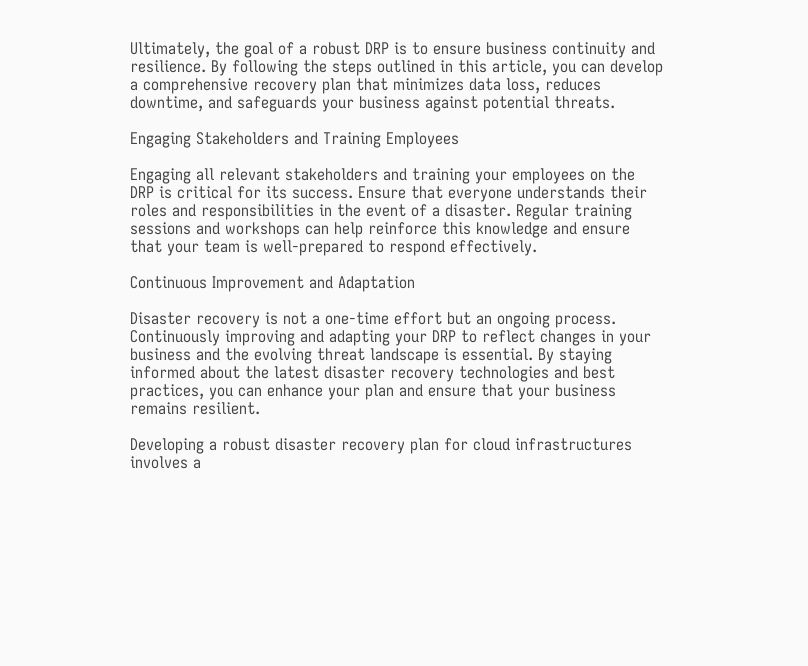Ultimately, the goal of a robust DRP is to ensure business continuity and resilience. By following the steps outlined in this article, you can develop a comprehensive recovery plan that minimizes data loss, reduces downtime, and safeguards your business against potential threats.

Engaging Stakeholders and Training Employees

Engaging all relevant stakeholders and training your employees on the DRP is critical for its success. Ensure that everyone understands their roles and responsibilities in the event of a disaster. Regular training sessions and workshops can help reinforce this knowledge and ensure that your team is well-prepared to respond effectively.

Continuous Improvement and Adaptation

Disaster recovery is not a one-time effort but an ongoing process. Continuously improving and adapting your DRP to reflect changes in your business and the evolving threat landscape is essential. By staying informed about the latest disaster recovery technologies and best practices, you can enhance your plan and ensure that your business remains resilient.

Developing a robust disaster recovery plan for cloud infrastructures involves a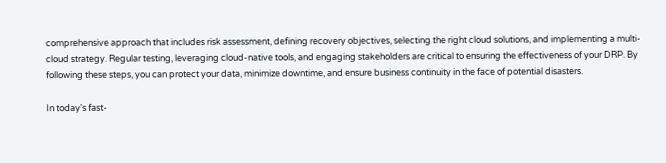comprehensive approach that includes risk assessment, defining recovery objectives, selecting the right cloud solutions, and implementing a multi-cloud strategy. Regular testing, leveraging cloud-native tools, and engaging stakeholders are critical to ensuring the effectiveness of your DRP. By following these steps, you can protect your data, minimize downtime, and ensure business continuity in the face of potential disasters.

In today's fast-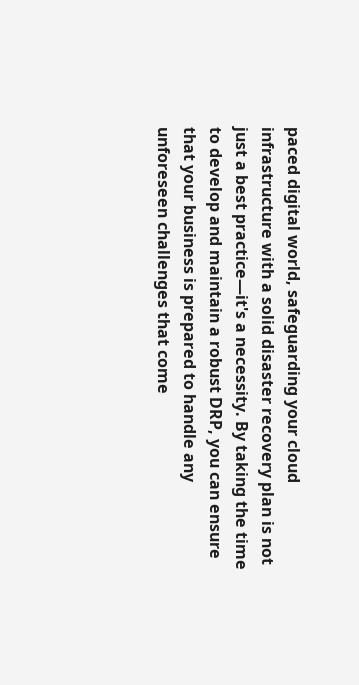paced digital world, safeguarding your cloud infrastructure with a solid disaster recovery plan is not just a best practice—it's a necessity. By taking the time to develop and maintain a robust DRP, you can ensure that your business is prepared to handle any unforeseen challenges that come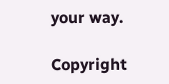your way.

Copyright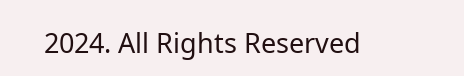2024. All Rights Reserved